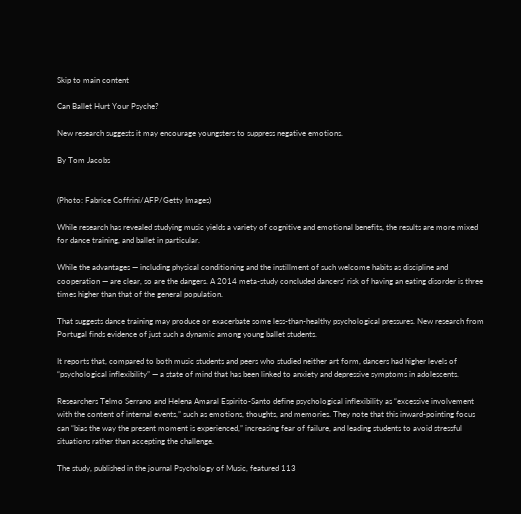Skip to main content

Can Ballet Hurt Your Psyche?

New research suggests it may encourage youngsters to suppress negative emotions.

By Tom Jacobs


(Photo: Fabrice Coffrini/AFP/Getty Images)

While research has revealed studying music yields a variety of cognitive and emotional benefits, the results are more mixed for dance training, and ballet in particular.

While the advantages — including physical conditioning and the instillment of such welcome habits as discipline and cooperation — are clear, so are the dangers. A 2014 meta-study concluded dancers’ risk of having an eating disorder is three times higher than that of the general population.

That suggests dance training may produce or exacerbate some less-than-healthy psychological pressures. New research from Portugal finds evidence of just such a dynamic among young ballet students.

It reports that, compared to both music students and peers who studied neither art form, dancers had higher levels of “psychological inflexibility” — a state of mind that has been linked to anxiety and depressive symptoms in adolescents.

Researchers Telmo Serrano and Helena Amaral Espirito-Santo define psychological inflexibility as “excessive involvement with the content of internal events,” such as emotions, thoughts, and memories. They note that this inward-pointing focus can “bias the way the present moment is experienced,” increasing fear of failure, and leading students to avoid stressful situations rather than accepting the challenge.

The study, published in the journal Psychology of Music, featured 113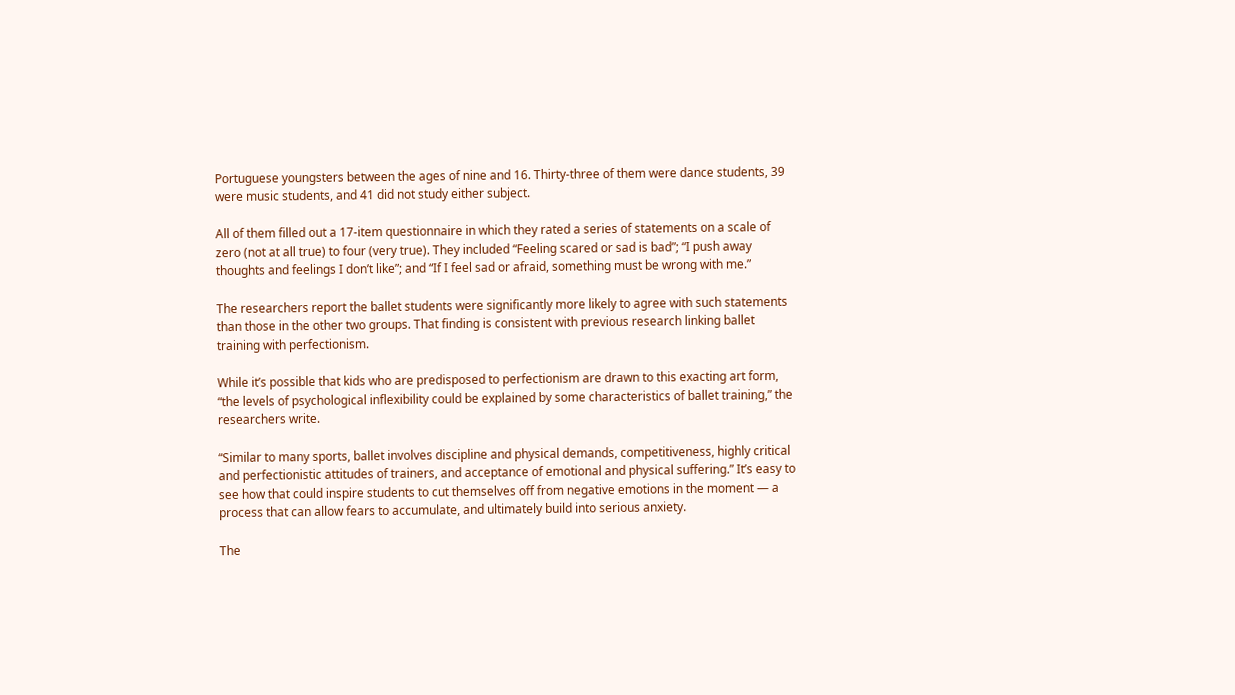Portuguese youngsters between the ages of nine and 16. Thirty-three of them were dance students, 39 were music students, and 41 did not study either subject.

All of them filled out a 17-item questionnaire in which they rated a series of statements on a scale of zero (not at all true) to four (very true). They included “Feeling scared or sad is bad”; “I push away thoughts and feelings I don’t like”; and “If I feel sad or afraid, something must be wrong with me.”

The researchers report the ballet students were significantly more likely to agree with such statements than those in the other two groups. That finding is consistent with previous research linking ballet training with perfectionism.

While it’s possible that kids who are predisposed to perfectionism are drawn to this exacting art form, “the levels of psychological inflexibility could be explained by some characteristics of ballet training,” the researchers write.

“Similar to many sports, ballet involves discipline and physical demands, competitiveness, highly critical and perfectionistic attitudes of trainers, and acceptance of emotional and physical suffering.” It’s easy to see how that could inspire students to cut themselves off from negative emotions in the moment — a process that can allow fears to accumulate, and ultimately build into serious anxiety.

The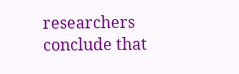researchers conclude that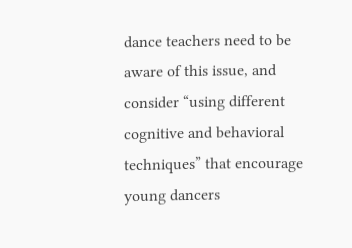dance teachers need to be aware of this issue, and consider “using different cognitive and behavioral techniques” that encourage young dancers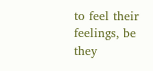to feel their feelings, be they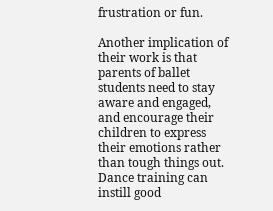frustration or fun.

Another implication of their work is that parents of ballet students need to stay aware and engaged, and encourage their children to express their emotions rather than tough things out. Dance training can instill good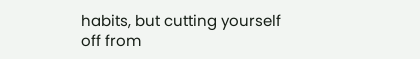habits, but cutting yourself off from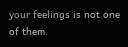your feelings is not one of them.